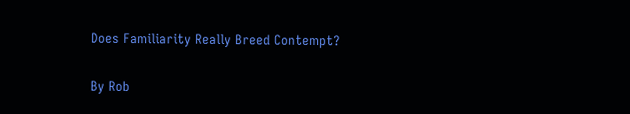Does Familiarity Really Breed Contempt?

By Rob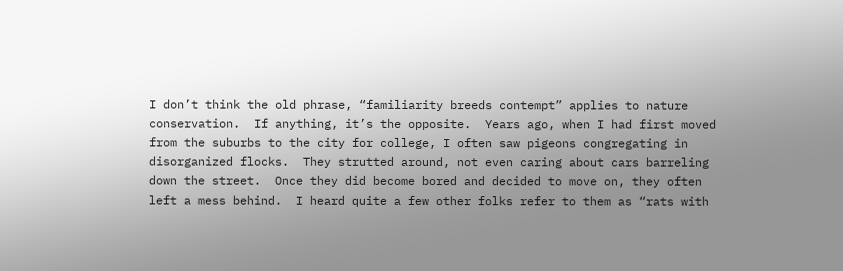I don’t think the old phrase, “familiarity breeds contempt” applies to nature conservation.  If anything, it’s the opposite.  Years ago, when I had first moved from the suburbs to the city for college, I often saw pigeons congregating in disorganized flocks.  They strutted around, not even caring about cars barreling down the street.  Once they did become bored and decided to move on, they often left a mess behind.  I heard quite a few other folks refer to them as “rats with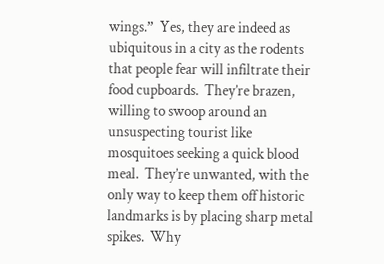wings.”  Yes, they are indeed as ubiquitous in a city as the rodents that people fear will infiltrate their food cupboards.  They’re brazen, willing to swoop around an unsuspecting tourist like mosquitoes seeking a quick blood meal.  They’re unwanted, with the only way to keep them off historic landmarks is by placing sharp metal spikes.  Why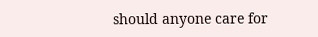should anyone care for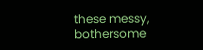these messy, bothersome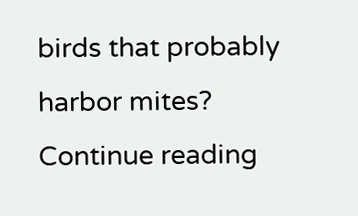birds that probably harbor mites? Continue reading